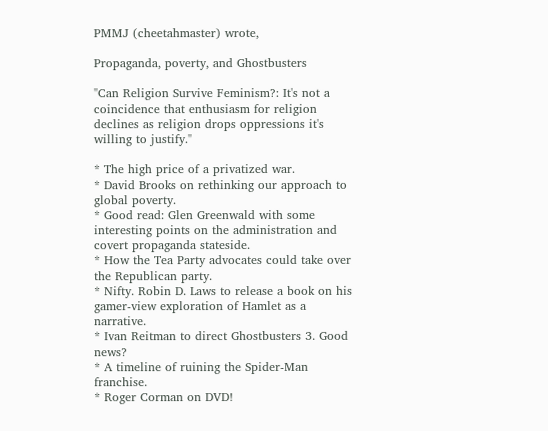PMMJ (cheetahmaster) wrote,

Propaganda, poverty, and Ghostbusters

"Can Religion Survive Feminism?: It's not a coincidence that enthusiasm for religion declines as religion drops oppressions it's willing to justify."

* The high price of a privatized war.
* David Brooks on rethinking our approach to global poverty.
* Good read: Glen Greenwald with some interesting points on the administration and covert propaganda stateside.
* How the Tea Party advocates could take over the Republican party.
* Nifty. Robin D. Laws to release a book on his gamer-view exploration of Hamlet as a narrative.
* Ivan Reitman to direct Ghostbusters 3. Good news?
* A timeline of ruining the Spider-Man franchise.
* Roger Corman on DVD!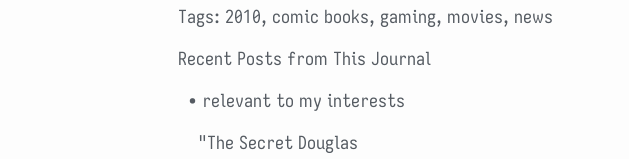Tags: 2010, comic books, gaming, movies, news

Recent Posts from This Journal

  • relevant to my interests

    "The Secret Douglas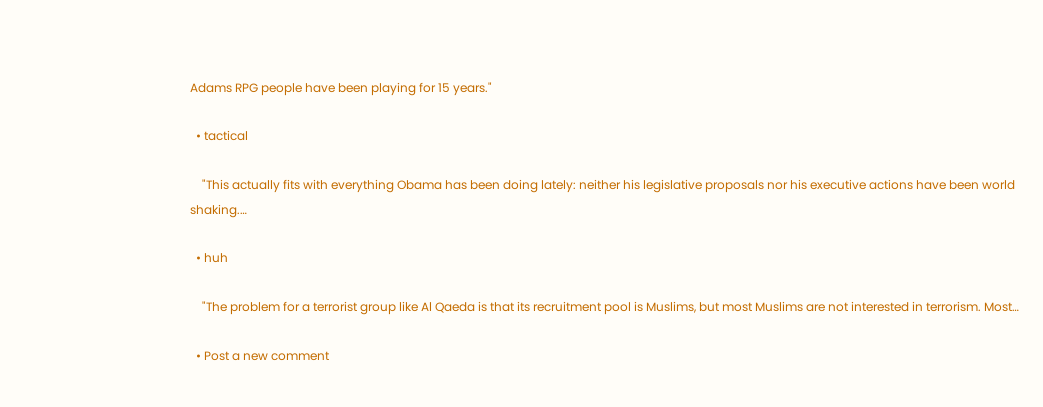Adams RPG people have been playing for 15 years."

  • tactical

    "This actually fits with everything Obama has been doing lately: neither his legislative proposals nor his executive actions have been world shaking.…

  • huh

    "The problem for a terrorist group like Al Qaeda is that its recruitment pool is Muslims, but most Muslims are not interested in terrorism. Most…

  • Post a new comment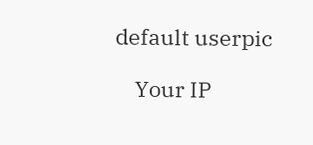default userpic

    Your IP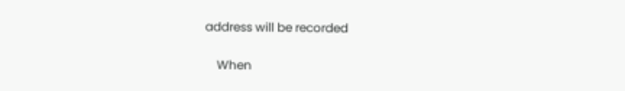address will be recorded

    When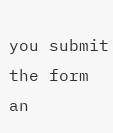you submit the form an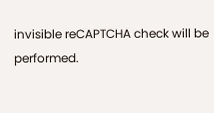invisible reCAPTCHA check will be performed.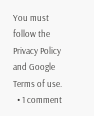You must follow the Privacy Policy and Google Terms of use.
  • 1 comment